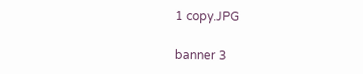1 copy.JPG

banner 3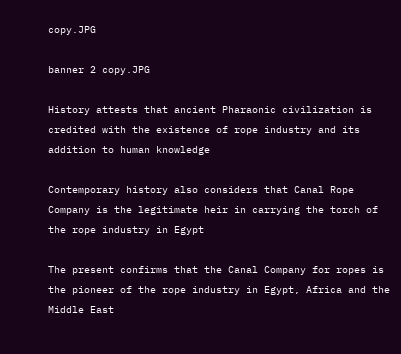copy.JPG

banner 2 copy.JPG

History attests that ancient Pharaonic civilization is credited with the existence of rope industry and its addition to human knowledge

Contemporary history also considers that Canal Rope Company is the legitimate heir in carrying the torch of the rope industry in Egypt

The present confirms that the Canal Company for ropes is the pioneer of the rope industry in Egypt, Africa and the Middle East